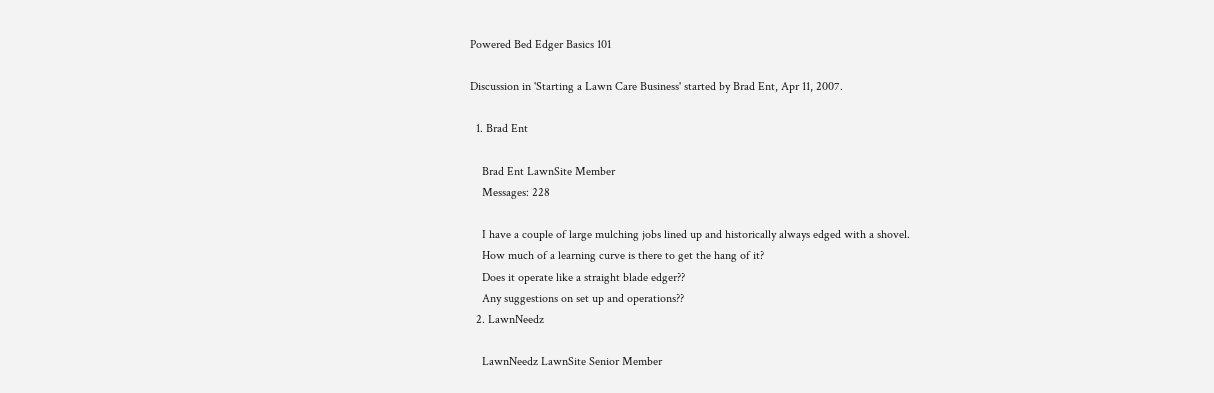Powered Bed Edger Basics 101

Discussion in 'Starting a Lawn Care Business' started by Brad Ent, Apr 11, 2007.

  1. Brad Ent

    Brad Ent LawnSite Member
    Messages: 228

    I have a couple of large mulching jobs lined up and historically always edged with a shovel.
    How much of a learning curve is there to get the hang of it?
    Does it operate like a straight blade edger??
    Any suggestions on set up and operations??
  2. LawnNeedz

    LawnNeedz LawnSite Senior Member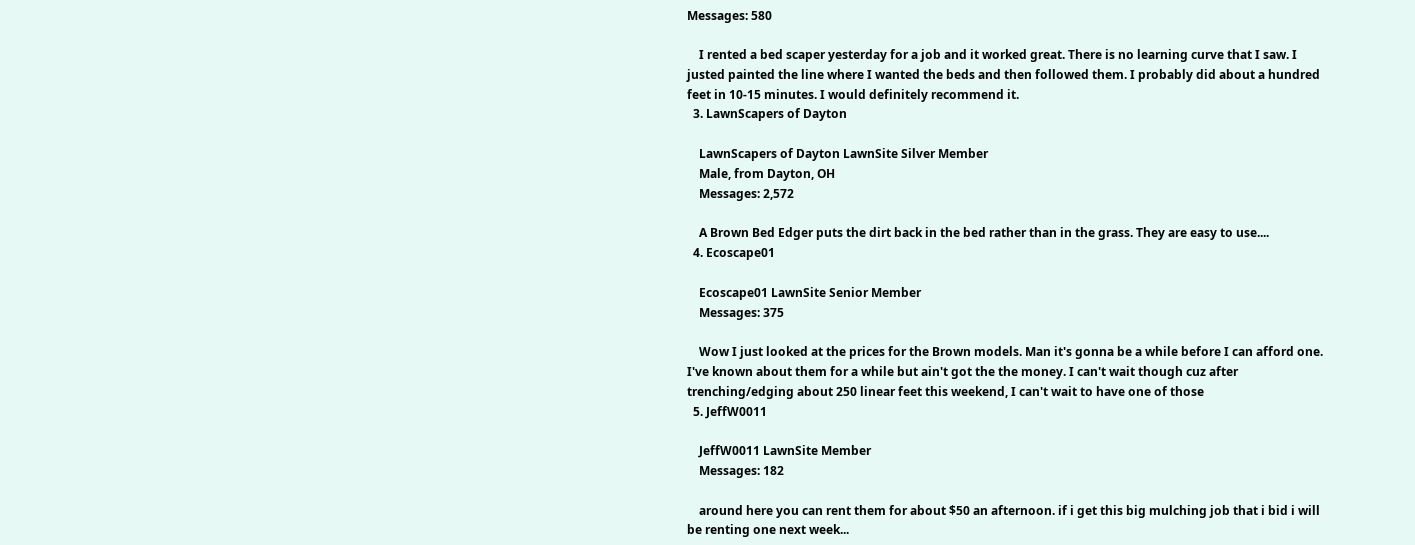Messages: 580

    I rented a bed scaper yesterday for a job and it worked great. There is no learning curve that I saw. I justed painted the line where I wanted the beds and then followed them. I probably did about a hundred feet in 10-15 minutes. I would definitely recommend it.
  3. LawnScapers of Dayton

    LawnScapers of Dayton LawnSite Silver Member
    Male, from Dayton, OH
    Messages: 2,572

    A Brown Bed Edger puts the dirt back in the bed rather than in the grass. They are easy to use....
  4. Ecoscape01

    Ecoscape01 LawnSite Senior Member
    Messages: 375

    Wow I just looked at the prices for the Brown models. Man it's gonna be a while before I can afford one. I've known about them for a while but ain't got the the money. I can't wait though cuz after trenching/edging about 250 linear feet this weekend, I can't wait to have one of those
  5. JeffW0011

    JeffW0011 LawnSite Member
    Messages: 182

    around here you can rent them for about $50 an afternoon. if i get this big mulching job that i bid i will be renting one next week...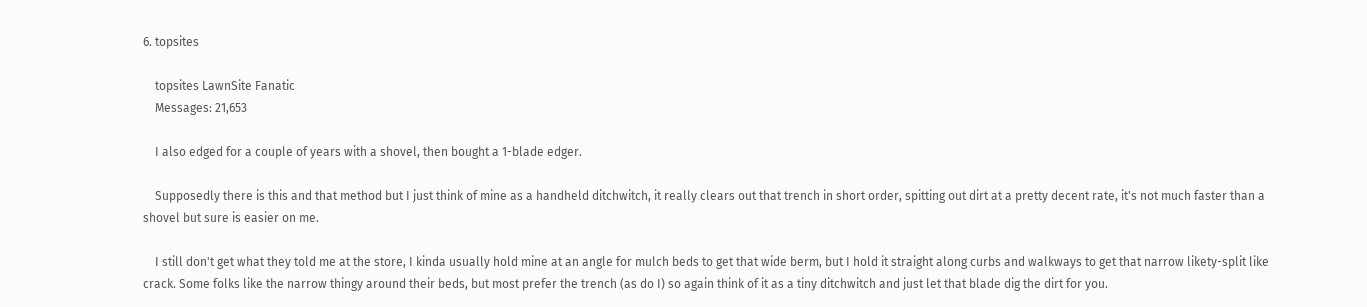6. topsites

    topsites LawnSite Fanatic
    Messages: 21,653

    I also edged for a couple of years with a shovel, then bought a 1-blade edger.

    Supposedly there is this and that method but I just think of mine as a handheld ditchwitch, it really clears out that trench in short order, spitting out dirt at a pretty decent rate, it's not much faster than a shovel but sure is easier on me.

    I still don't get what they told me at the store, I kinda usually hold mine at an angle for mulch beds to get that wide berm, but I hold it straight along curbs and walkways to get that narrow likety-split like crack. Some folks like the narrow thingy around their beds, but most prefer the trench (as do I) so again think of it as a tiny ditchwitch and just let that blade dig the dirt for you.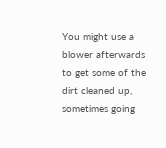You might use a blower afterwards to get some of the dirt cleaned up, sometimes going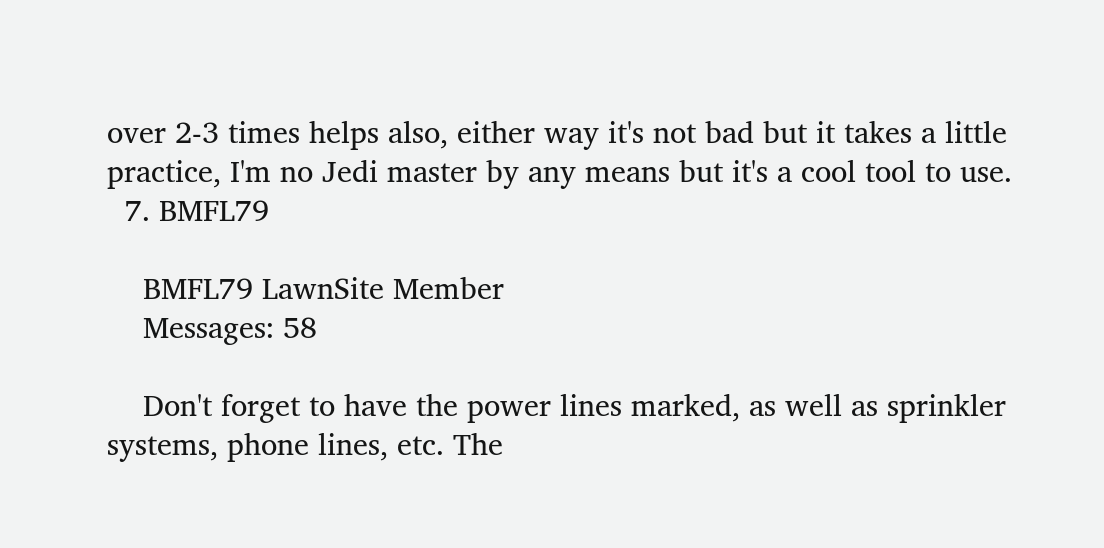over 2-3 times helps also, either way it's not bad but it takes a little practice, I'm no Jedi master by any means but it's a cool tool to use.
  7. BMFL79

    BMFL79 LawnSite Member
    Messages: 58

    Don't forget to have the power lines marked, as well as sprinkler systems, phone lines, etc. The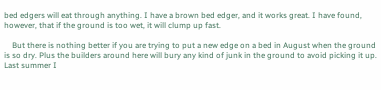bed edgers will eat through anything. I have a brown bed edger, and it works great. I have found, however, that if the ground is too wet, it will clump up fast.

    But there is nothing better if you are trying to put a new edge on a bed in August when the ground is so dry. Plus the builders around here will bury any kind of junk in the ground to avoid picking it up. Last summer I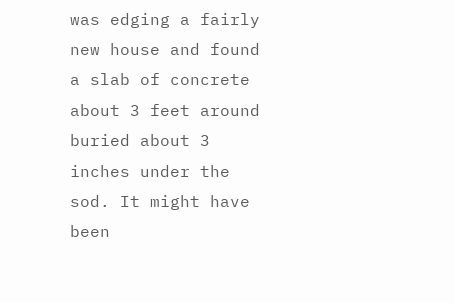was edging a fairly new house and found a slab of concrete about 3 feet around buried about 3 inches under the sod. It might have been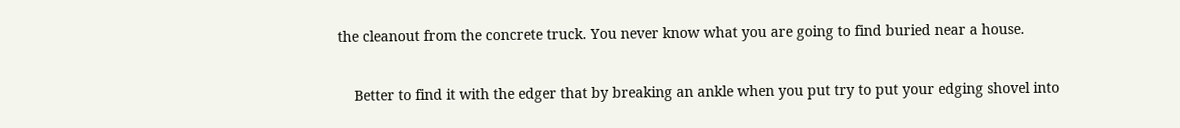the cleanout from the concrete truck. You never know what you are going to find buried near a house.

    Better to find it with the edger that by breaking an ankle when you put try to put your edging shovel into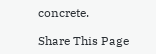concrete.

Share This Page